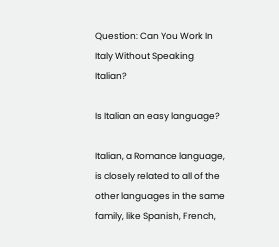Question: Can You Work In Italy Without Speaking Italian?

Is Italian an easy language?

Italian, a Romance language, is closely related to all of the other languages in the same family, like Spanish, French,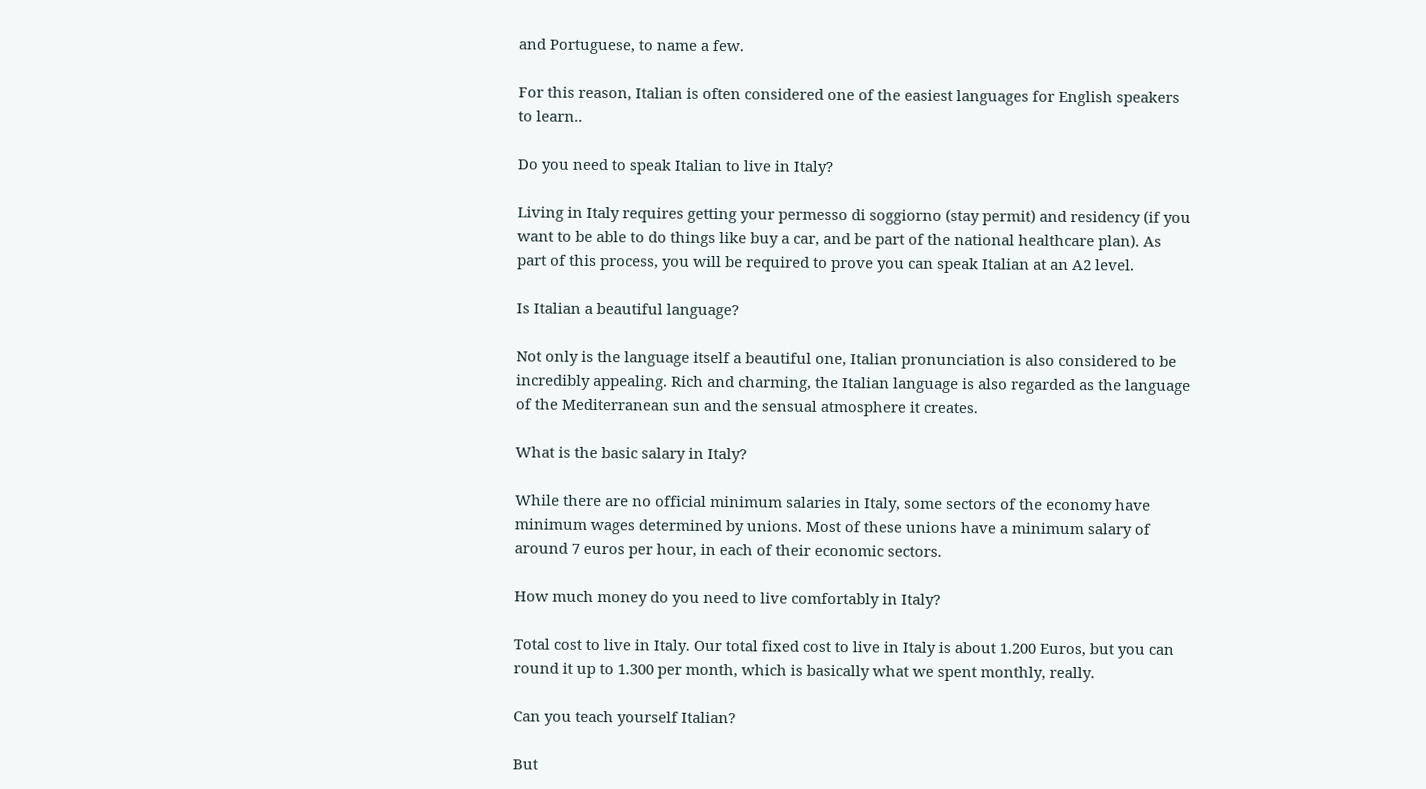and Portuguese, to name a few.

For this reason, Italian is often considered one of the easiest languages for English speakers to learn..

Do you need to speak Italian to live in Italy?

Living in Italy requires getting your permesso di soggiorno (stay permit) and residency (if you want to be able to do things like buy a car, and be part of the national healthcare plan). As part of this process, you will be required to prove you can speak Italian at an A2 level.

Is Italian a beautiful language?

Not only is the language itself a beautiful one, Italian pronunciation is also considered to be incredibly appealing. Rich and charming, the Italian language is also regarded as the language of the Mediterranean sun and the sensual atmosphere it creates.

What is the basic salary in Italy?

While there are no official minimum salaries in Italy, some sectors of the economy have minimum wages determined by unions. Most of these unions have a minimum salary of around 7 euros per hour, in each of their economic sectors.

How much money do you need to live comfortably in Italy?

Total cost to live in Italy. Our total fixed cost to live in Italy is about 1.200 Euros, but you can round it up to 1.300 per month, which is basically what we spent monthly, really.

Can you teach yourself Italian?

But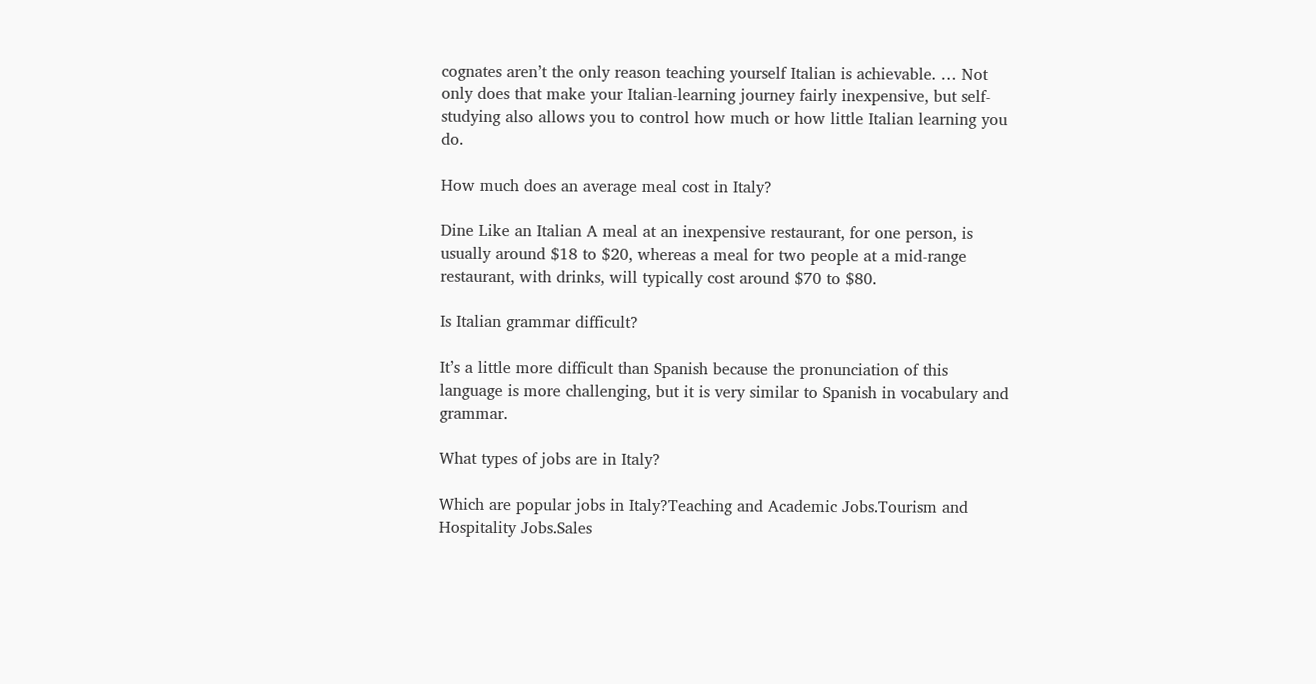cognates aren’t the only reason teaching yourself Italian is achievable. … Not only does that make your Italian-learning journey fairly inexpensive, but self-studying also allows you to control how much or how little Italian learning you do.

How much does an average meal cost in Italy?

Dine Like an Italian A meal at an inexpensive restaurant, for one person, is usually around $18 to $20, whereas a meal for two people at a mid-range restaurant, with drinks, will typically cost around $70 to $80.

Is Italian grammar difficult?

It’s a little more difficult than Spanish because the pronunciation of this language is more challenging, but it is very similar to Spanish in vocabulary and grammar.

What types of jobs are in Italy?

Which are popular jobs in Italy?Teaching and Academic Jobs.Tourism and Hospitality Jobs.Sales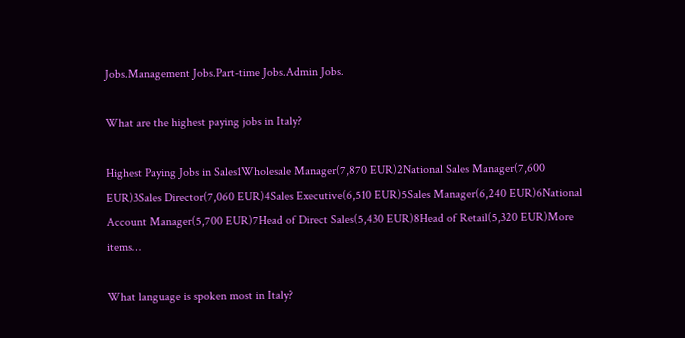Jobs.Management Jobs.Part-time Jobs.Admin Jobs.

What are the highest paying jobs in Italy?

Highest Paying Jobs in Sales1Wholesale Manager(7,870 EUR)2National Sales Manager(7,600 EUR)3Sales Director(7,060 EUR)4Sales Executive(6,510 EUR)5Sales Manager(6,240 EUR)6National Account Manager(5,700 EUR)7Head of Direct Sales(5,430 EUR)8Head of Retail(5,320 EUR)More items…

What language is spoken most in Italy?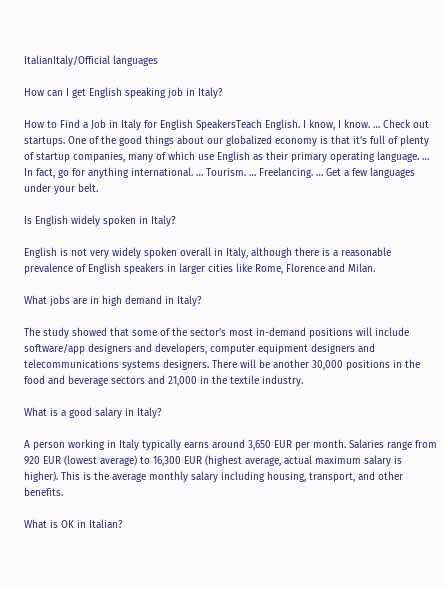ItalianItaly/Official languages

How can I get English speaking job in Italy?

How to Find a Job in Italy for English SpeakersTeach English. I know, I know. … Check out startups. One of the good things about our globalized economy is that it’s full of plenty of startup companies, many of which use English as their primary operating language. … In fact, go for anything international. … Tourism. … Freelancing. … Get a few languages under your belt.

Is English widely spoken in Italy?

English is not very widely spoken overall in Italy, although there is a reasonable prevalence of English speakers in larger cities like Rome, Florence and Milan.

What jobs are in high demand in Italy?

The study showed that some of the sector’s most in-demand positions will include software/app designers and developers, computer equipment designers and telecommunications systems designers. There will be another 30,000 positions in the food and beverage sectors and 21,000 in the textile industry.

What is a good salary in Italy?

A person working in Italy typically earns around 3,650 EUR per month. Salaries range from 920 EUR (lowest average) to 16,300 EUR (highest average, actual maximum salary is higher). This is the average monthly salary including housing, transport, and other benefits.

What is OK in Italian?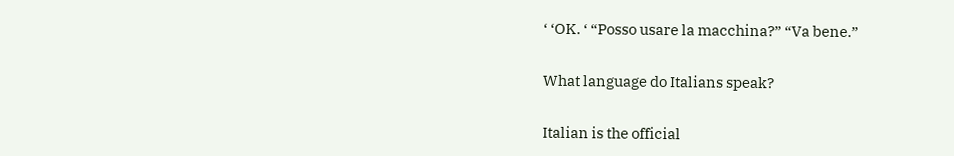‘ ‘OK. ‘ “Posso usare la macchina?” “Va bene.”

What language do Italians speak?

Italian is the official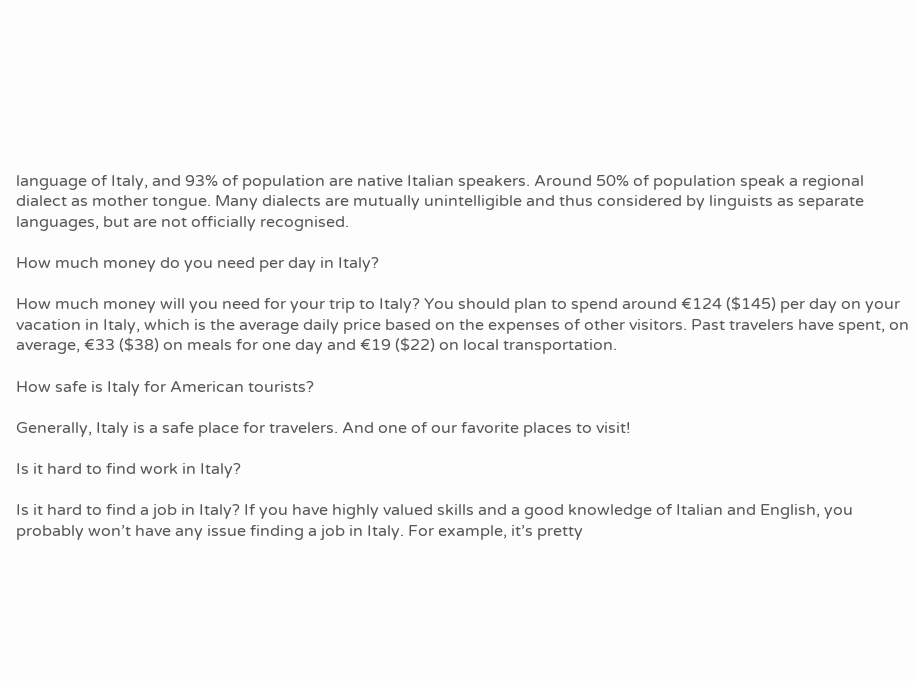language of Italy, and 93% of population are native Italian speakers. Around 50% of population speak a regional dialect as mother tongue. Many dialects are mutually unintelligible and thus considered by linguists as separate languages, but are not officially recognised.

How much money do you need per day in Italy?

How much money will you need for your trip to Italy? You should plan to spend around €124 ($145) per day on your vacation in Italy, which is the average daily price based on the expenses of other visitors. Past travelers have spent, on average, €33 ($38) on meals for one day and €19 ($22) on local transportation.

How safe is Italy for American tourists?

Generally, Italy is a safe place for travelers. And one of our favorite places to visit!

Is it hard to find work in Italy?

Is it hard to find a job in Italy? If you have highly valued skills and a good knowledge of Italian and English, you probably won’t have any issue finding a job in Italy. For example, it’s pretty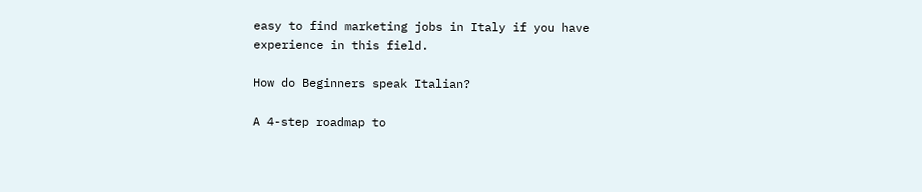easy to find marketing jobs in Italy if you have experience in this field.

How do Beginners speak Italian?

A 4-step roadmap to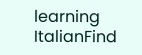learning ItalianFind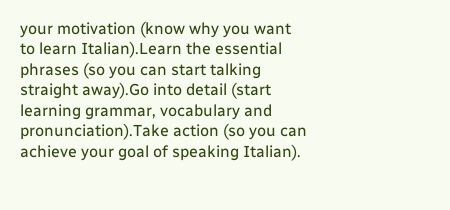your motivation (know why you want to learn Italian).Learn the essential phrases (so you can start talking straight away).Go into detail (start learning grammar, vocabulary and pronunciation).Take action (so you can achieve your goal of speaking Italian).